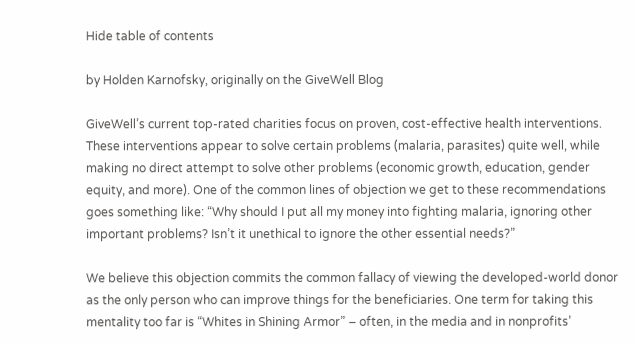Hide table of contents

by Holden Karnofsky, originally on the GiveWell Blog

GiveWell’s current top-rated charities focus on proven, cost-effective health interventions. These interventions appear to solve certain problems (malaria, parasites) quite well, while making no direct attempt to solve other problems (economic growth, education, gender equity, and more). One of the common lines of objection we get to these recommendations goes something like: “Why should I put all my money into fighting malaria, ignoring other important problems? Isn’t it unethical to ignore the other essential needs?”

We believe this objection commits the common fallacy of viewing the developed-world donor as the only person who can improve things for the beneficiaries. One term for taking this mentality too far is “Whites in Shining Armor” – often, in the media and in nonprofits’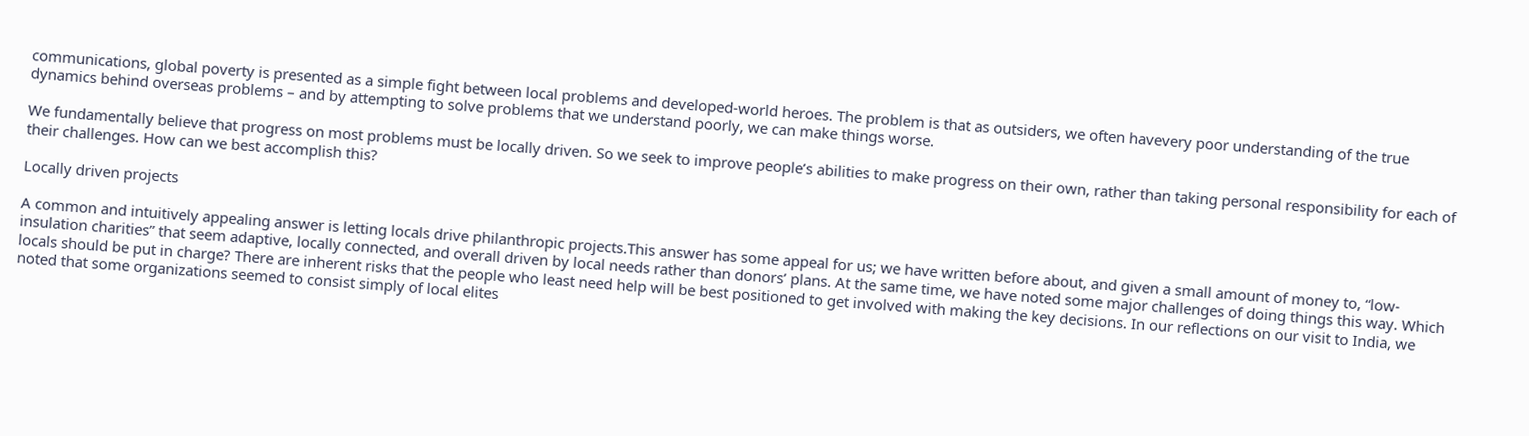communications, global poverty is presented as a simple fight between local problems and developed-world heroes. The problem is that as outsiders, we often havevery poor understanding of the true dynamics behind overseas problems – and by attempting to solve problems that we understand poorly, we can make things worse.

We fundamentally believe that progress on most problems must be locally driven. So we seek to improve people’s abilities to make progress on their own, rather than taking personal responsibility for each of their challenges. How can we best accomplish this?

Locally driven projects

A common and intuitively appealing answer is letting locals drive philanthropic projects.This answer has some appeal for us; we have written before about, and given a small amount of money to, “low-insulation charities” that seem adaptive, locally connected, and overall driven by local needs rather than donors’ plans. At the same time, we have noted some major challenges of doing things this way. Which locals should be put in charge? There are inherent risks that the people who least need help will be best positioned to get involved with making the key decisions. In our reflections on our visit to India, we noted that some organizations seemed to consist simply of local elites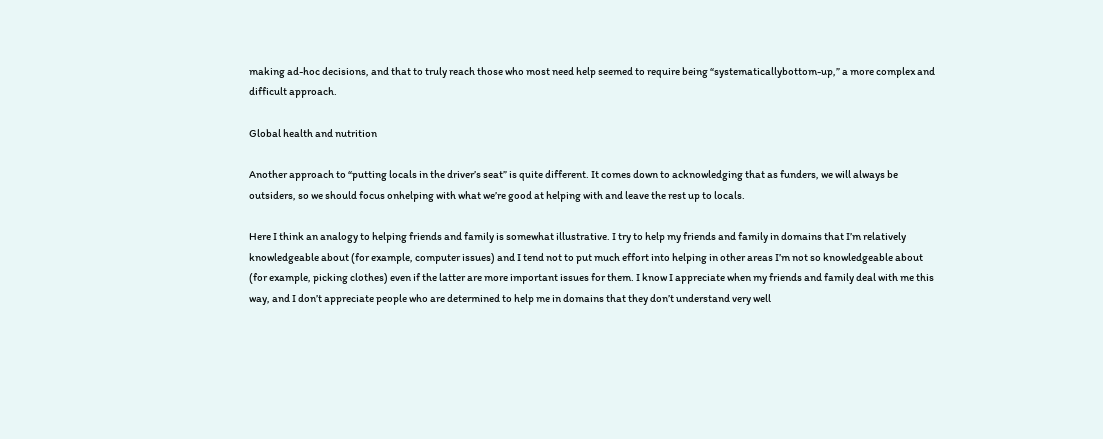making ad-hoc decisions, and that to truly reach those who most need help seemed to require being “systematicallybottom-up,” a more complex and difficult approach.

Global health and nutrition

Another approach to “putting locals in the driver’s seat” is quite different. It comes down to acknowledging that as funders, we will always be outsiders, so we should focus onhelping with what we’re good at helping with and leave the rest up to locals.

Here I think an analogy to helping friends and family is somewhat illustrative. I try to help my friends and family in domains that I’m relatively knowledgeable about (for example, computer issues) and I tend not to put much effort into helping in other areas I’m not so knowledgeable about (for example, picking clothes) even if the latter are more important issues for them. I know I appreciate when my friends and family deal with me this way, and I don’t appreciate people who are determined to help me in domains that they don’t understand very well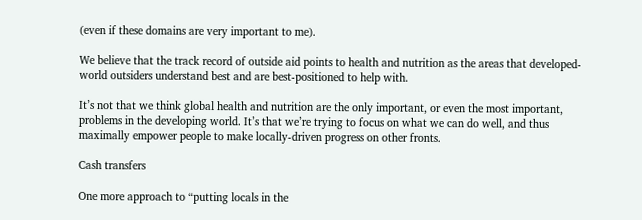(even if these domains are very important to me).

We believe that the track record of outside aid points to health and nutrition as the areas that developed-world outsiders understand best and are best-positioned to help with.

It’s not that we think global health and nutrition are the only important, or even the most important, problems in the developing world. It’s that we’re trying to focus on what we can do well, and thus maximally empower people to make locally-driven progress on other fronts.

Cash transfers

One more approach to “putting locals in the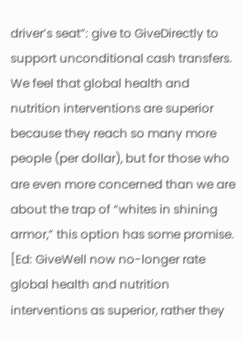driver’s seat”: give to GiveDirectly to support unconditional cash transfers. We feel that global health and nutrition interventions are superior because they reach so many more people (per dollar), but for those who are even more concerned than we are about the trap of “whites in shining armor,” this option has some promise. [Ed: GiveWell now no-longer rate global health and nutrition interventions as superior, rather they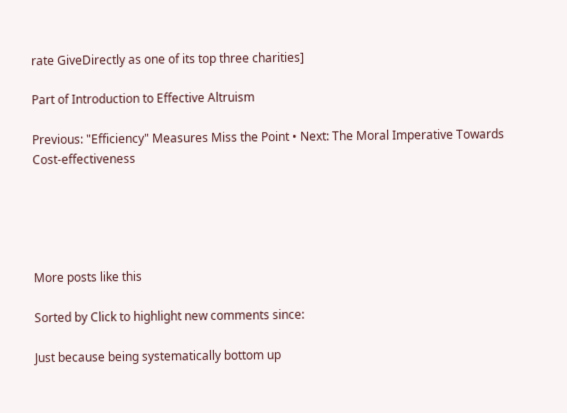rate GiveDirectly as one of its top three charities]

Part of Introduction to Effective Altruism

Previous: "Efficiency" Measures Miss the Point • Next: The Moral Imperative Towards Cost-effectiveness





More posts like this

Sorted by Click to highlight new comments since:

Just because being systematically bottom up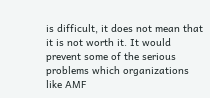is difficult, it does not mean that it is not worth it. It would prevent some of the serious problems which organizations like AMF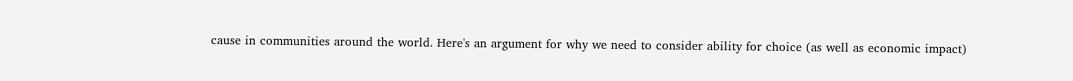cause in communities around the world. Here's an argument for why we need to consider ability for choice (as well as economic impact)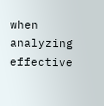when analyzing effective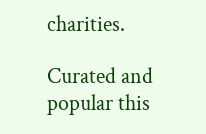charities.

Curated and popular this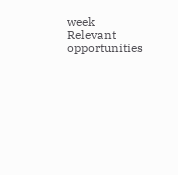week
Relevant opportunities